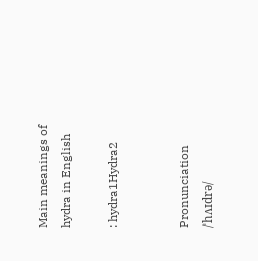Main meanings of hydra in English

: hydra1Hydra2


Pronunciation /ˈhʌɪdrə/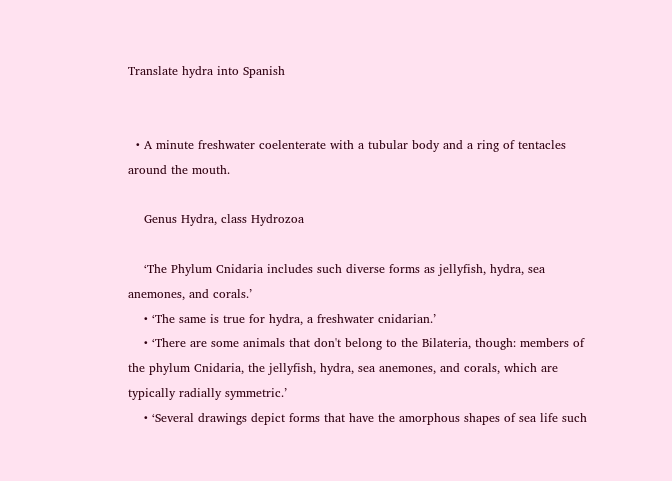Translate hydra into Spanish


  • A minute freshwater coelenterate with a tubular body and a ring of tentacles around the mouth.

    Genus Hydra, class Hydrozoa

    ‘The Phylum Cnidaria includes such diverse forms as jellyfish, hydra, sea anemones, and corals.’
    • ‘The same is true for hydra, a freshwater cnidarian.’
    • ‘There are some animals that don't belong to the Bilateria, though: members of the phylum Cnidaria, the jellyfish, hydra, sea anemones, and corals, which are typically radially symmetric.’
    • ‘Several drawings depict forms that have the amorphous shapes of sea life such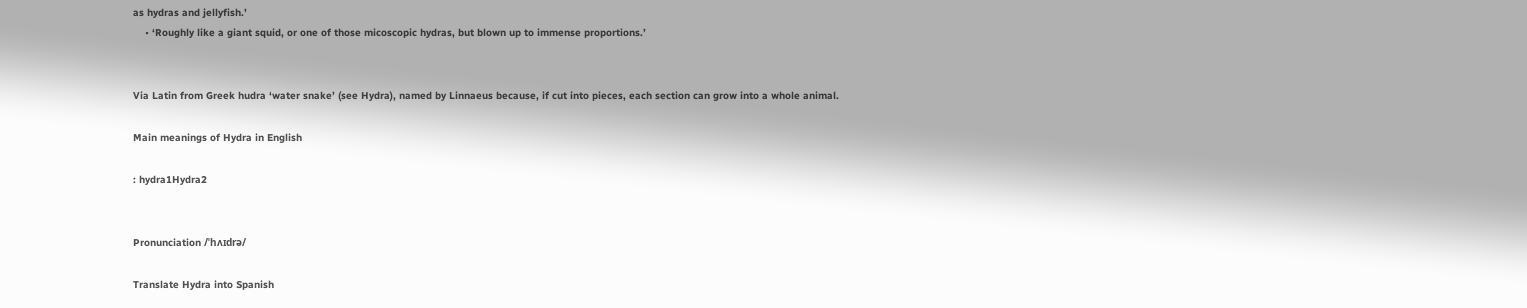as hydras and jellyfish.’
    • ‘Roughly like a giant squid, or one of those micoscopic hydras, but blown up to immense proportions.’


Via Latin from Greek hudra ‘water snake’ (see Hydra), named by Linnaeus because, if cut into pieces, each section can grow into a whole animal.

Main meanings of Hydra in English

: hydra1Hydra2


Pronunciation /ˈhʌɪdrə/

Translate Hydra into Spanish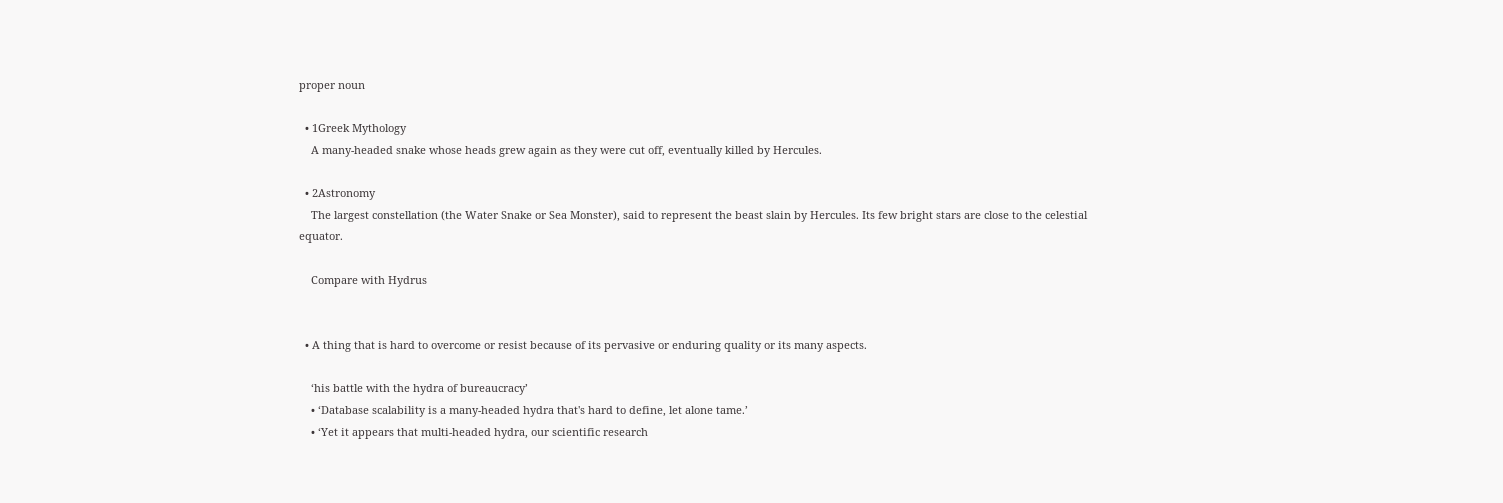proper noun

  • 1Greek Mythology
    A many-headed snake whose heads grew again as they were cut off, eventually killed by Hercules.

  • 2Astronomy
    The largest constellation (the Water Snake or Sea Monster), said to represent the beast slain by Hercules. Its few bright stars are close to the celestial equator.

    Compare with Hydrus


  • A thing that is hard to overcome or resist because of its pervasive or enduring quality or its many aspects.

    ‘his battle with the hydra of bureaucracy’
    • ‘Database scalability is a many-headed hydra that's hard to define, let alone tame.’
    • ‘Yet it appears that multi-headed hydra, our scientific research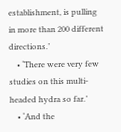establishment, is pulling in more than 200 different directions.’
    • ‘There were very few studies on this multi-headed hydra so far.’
    • ‘And the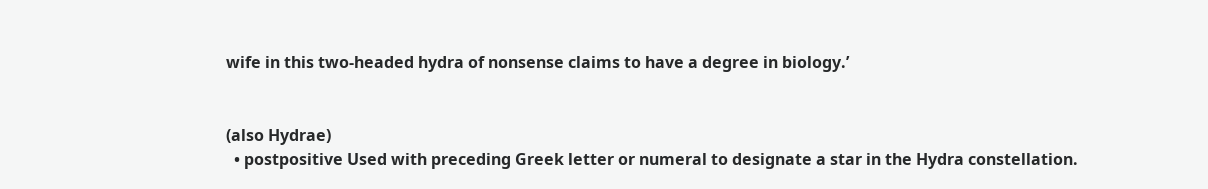wife in this two-headed hydra of nonsense claims to have a degree in biology.’


(also Hydrae)
  • postpositive Used with preceding Greek letter or numeral to designate a star in the Hydra constellation.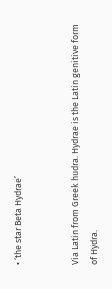• ‘the star Beta Hydrae’


Via Latin from Greek hudra. Hydrae is the Latin genitive form of Hydra.